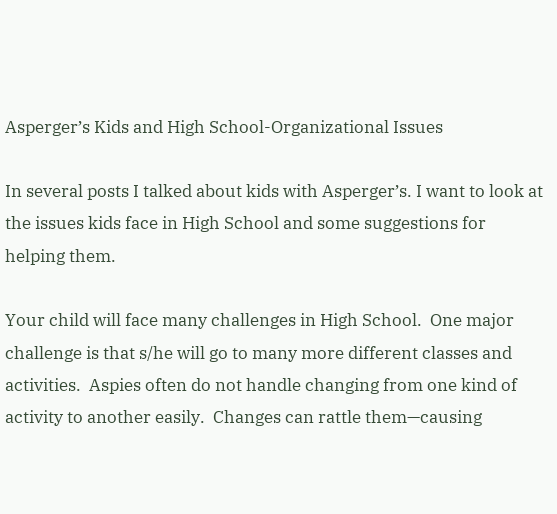Asperger’s Kids and High School-Organizational Issues

In several posts I talked about kids with Asperger’s. I want to look at the issues kids face in High School and some suggestions for helping them.

Your child will face many challenges in High School.  One major challenge is that s/he will go to many more different classes and activities.  Aspies often do not handle changing from one kind of activity to another easily.  Changes can rattle them—causing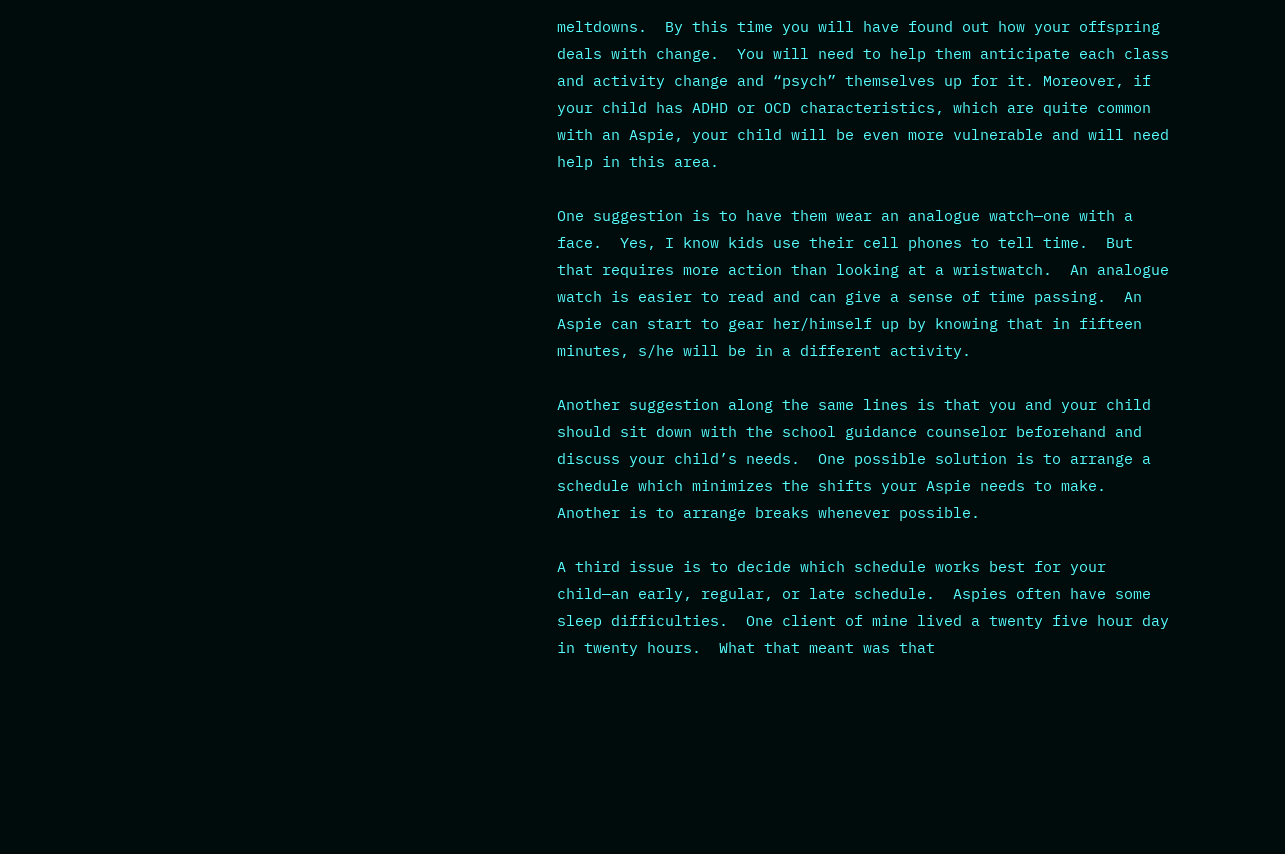meltdowns.  By this time you will have found out how your offspring deals with change.  You will need to help them anticipate each class and activity change and “psych” themselves up for it. Moreover, if your child has ADHD or OCD characteristics, which are quite common with an Aspie, your child will be even more vulnerable and will need help in this area.

One suggestion is to have them wear an analogue watch—one with a face.  Yes, I know kids use their cell phones to tell time.  But that requires more action than looking at a wristwatch.  An analogue watch is easier to read and can give a sense of time passing.  An Aspie can start to gear her/himself up by knowing that in fifteen minutes, s/he will be in a different activity.

Another suggestion along the same lines is that you and your child should sit down with the school guidance counselor beforehand and discuss your child’s needs.  One possible solution is to arrange a schedule which minimizes the shifts your Aspie needs to make.  Another is to arrange breaks whenever possible.

A third issue is to decide which schedule works best for your child—an early, regular, or late schedule.  Aspies often have some sleep difficulties.  One client of mine lived a twenty five hour day in twenty hours.  What that meant was that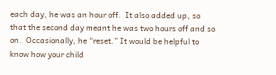each day, he was an hour off.  It also added up, so that the second day meant he was two hours off and so on.  Occasionally, he “reset.” It would be helpful to know how your child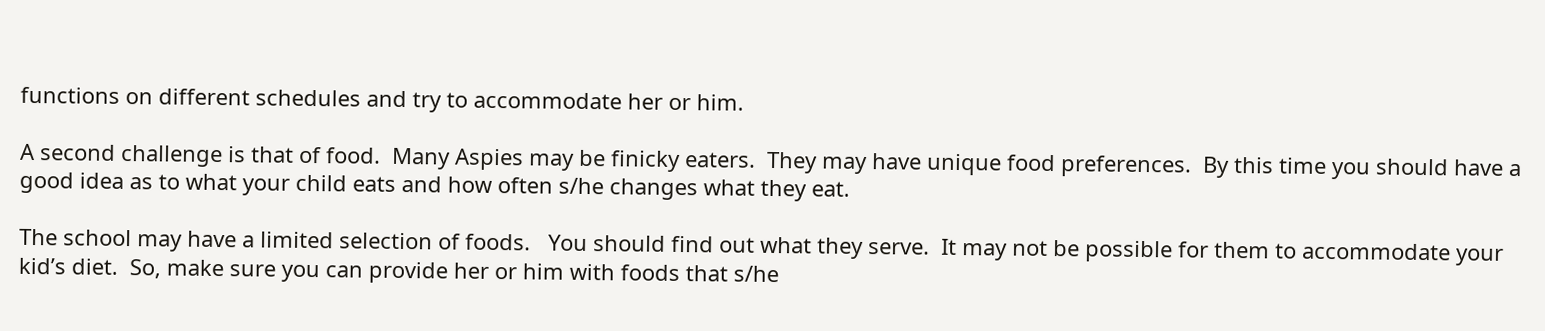functions on different schedules and try to accommodate her or him.

A second challenge is that of food.  Many Aspies may be finicky eaters.  They may have unique food preferences.  By this time you should have a good idea as to what your child eats and how often s/he changes what they eat.

The school may have a limited selection of foods.   You should find out what they serve.  It may not be possible for them to accommodate your kid’s diet.  So, make sure you can provide her or him with foods that s/he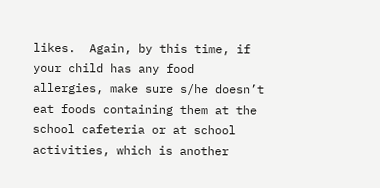likes.  Again, by this time, if your child has any food allergies, make sure s/he doesn’t eat foods containing them at the school cafeteria or at school activities, which is another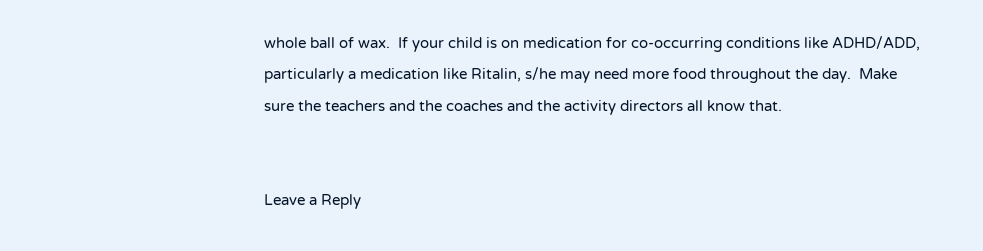whole ball of wax.  If your child is on medication for co-occurring conditions like ADHD/ADD, particularly a medication like Ritalin, s/he may need more food throughout the day.  Make sure the teachers and the coaches and the activity directors all know that.


Leave a Reply